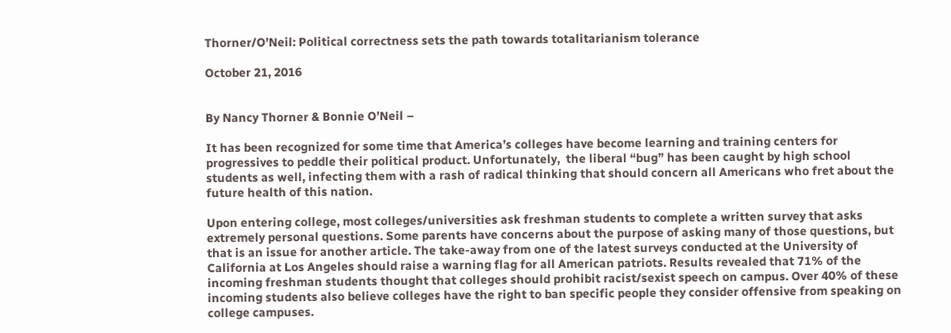Thorner/O’Neil: Political correctness sets the path towards totalitarianism tolerance

October 21, 2016


By Nancy Thorner & Bonnie O’Neil –

It has been recognized for some time that America’s colleges have become learning and training centers for progressives to peddle their political product. Unfortunately,  the liberal “bug” has been caught by high school students as well, infecting them with a rash of radical thinking that should concern all Americans who fret about the future health of this nation.

Upon entering college, most colleges/universities ask freshman students to complete a written survey that asks extremely personal questions. Some parents have concerns about the purpose of asking many of those questions, but that is an issue for another article. The take-away from one of the latest surveys conducted at the University of California at Los Angeles should raise a warning flag for all American patriots. Results revealed that 71% of the incoming freshman students thought that colleges should prohibit racist/sexist speech on campus. Over 40% of these incoming students also believe colleges have the right to ban specific people they consider offensive from speaking on college campuses.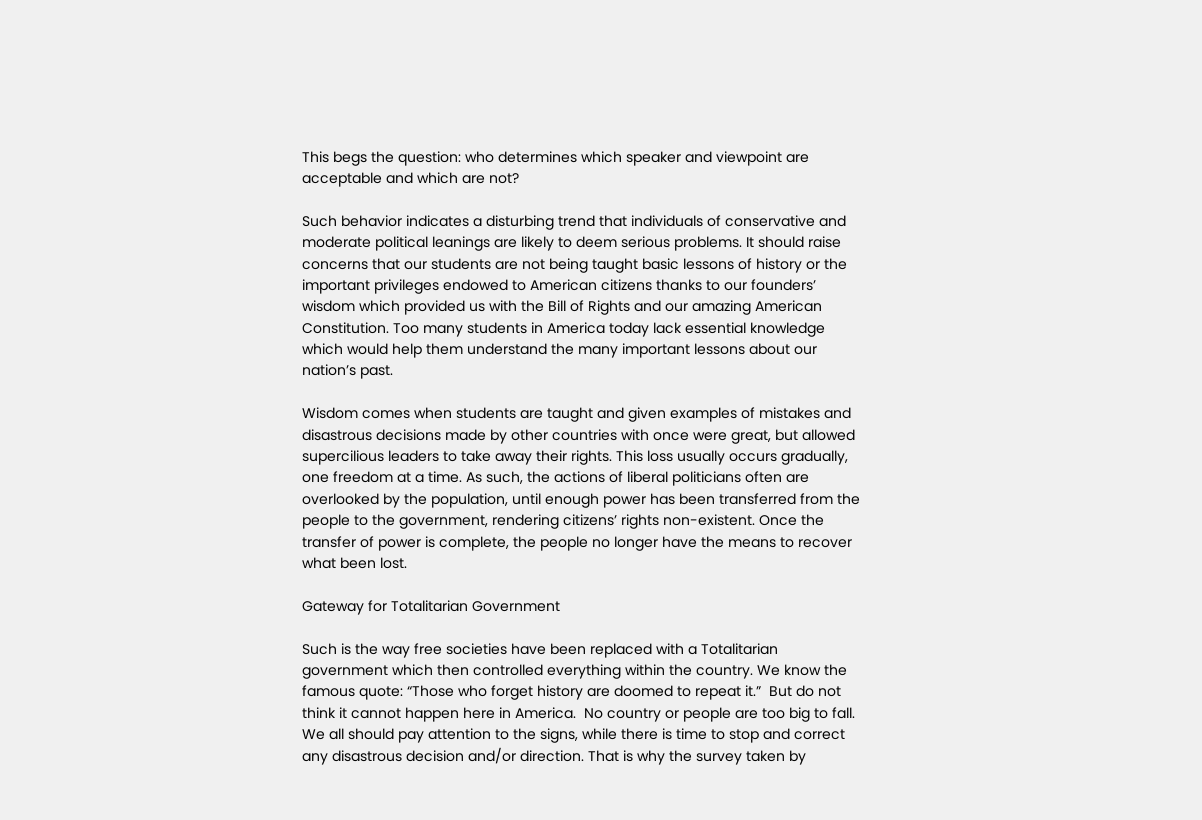This begs the question: who determines which speaker and viewpoint are acceptable and which are not?

Such behavior indicates a disturbing trend that individuals of conservative and moderate political leanings are likely to deem serious problems. It should raise concerns that our students are not being taught basic lessons of history or the important privileges endowed to American citizens thanks to our founders’ wisdom which provided us with the Bill of Rights and our amazing American Constitution. Too many students in America today lack essential knowledge which would help them understand the many important lessons about our nation’s past.

Wisdom comes when students are taught and given examples of mistakes and disastrous decisions made by other countries with once were great, but allowed supercilious leaders to take away their rights. This loss usually occurs gradually, one freedom at a time. As such, the actions of liberal politicians often are overlooked by the population, until enough power has been transferred from the people to the government, rendering citizens’ rights non-existent. Once the transfer of power is complete, the people no longer have the means to recover what been lost.

Gateway for Totalitarian Government

Such is the way free societies have been replaced with a Totalitarian government which then controlled everything within the country. We know the famous quote: “Those who forget history are doomed to repeat it.”  But do not think it cannot happen here in America.  No country or people are too big to fall.  We all should pay attention to the signs, while there is time to stop and correct any disastrous decision and/or direction. That is why the survey taken by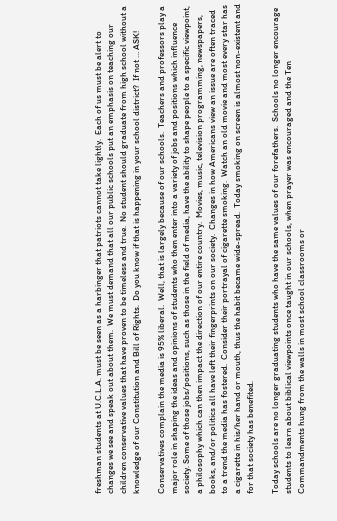freshman students at U.C.L.A. must be seen as a harbinger that patriots cannot take lightly.  Each of us must be alert to changes we see and speak out about them.  We must demand that all our public schools put an emphasis on teaching our children conservative values that have proven to be timeless and true.  No student should graduate from high school without a knowledge of our Constitution and Bill of Rights.  Do you know if that is happening in your school district?  If not … ASK!

Conservatives complain the media is 95% liberal.  Well, that is largely because of our schools.  Teachers and professors play a major role in shaping the ideas and opinions of students who then enter into a variety of jobs and positions which influence society. Some of those jobs/positions, such as those in the field of media, have the ability to shape people to a specific viewpoint, a philosophy which can then impact the direction of our entire country.  Movies, music, television programming, newspapers, books, and/or politics all have left their fingerprints on our society.  Changes in how Americans view an issue are often traced to a trend the media has fostered.  Consider their portrayal of cigarette smoking.  Watch an old movie and most every star has a cigarette in his/her hand or mouth, thus the habit became wide-spread.  Today smoking on screen is almost non-existent and for that society has benefited.

Today schools are no longer graduating students who have the same values of our forefathers.  Schools no longer encourage students to learn about biblical viewpoints once taught in our schools, when prayer was encouraged and the Ten Commandments hung from the walls in most school classrooms or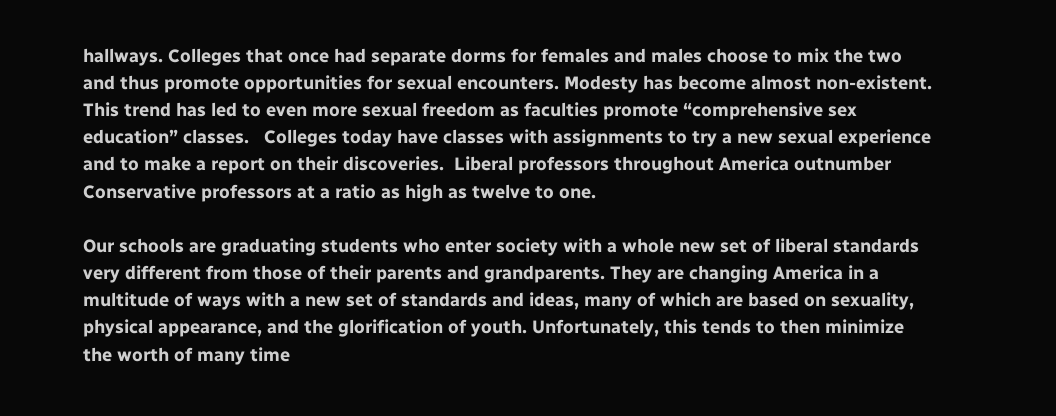hallways. Colleges that once had separate dorms for females and males choose to mix the two and thus promote opportunities for sexual encounters. Modesty has become almost non-existent.  This trend has led to even more sexual freedom as faculties promote “comprehensive sex education” classes.   Colleges today have classes with assignments to try a new sexual experience and to make a report on their discoveries.  Liberal professors throughout America outnumber Conservative professors at a ratio as high as twelve to one.

Our schools are graduating students who enter society with a whole new set of liberal standards very different from those of their parents and grandparents. They are changing America in a multitude of ways with a new set of standards and ideas, many of which are based on sexuality, physical appearance, and the glorification of youth. Unfortunately, this tends to then minimize the worth of many time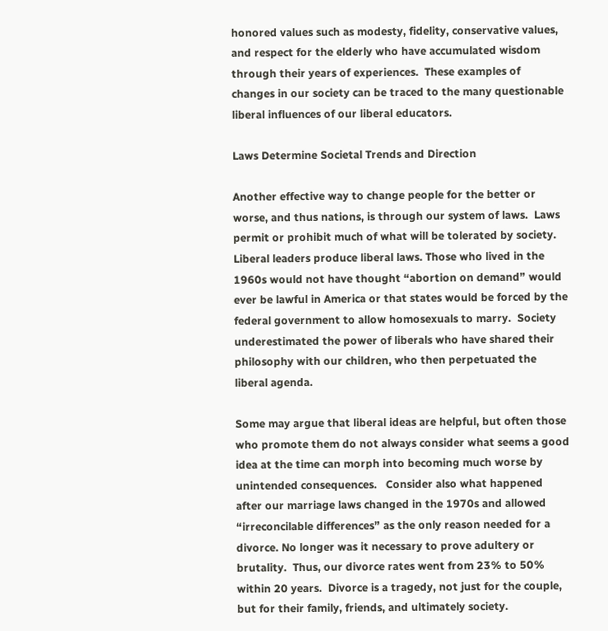honored values such as modesty, fidelity, conservative values, and respect for the elderly who have accumulated wisdom through their years of experiences.  These examples of changes in our society can be traced to the many questionable liberal influences of our liberal educators.

Laws Determine Societal Trends and Direction

Another effective way to change people for the better or worse, and thus nations, is through our system of laws.  Laws permit or prohibit much of what will be tolerated by society.  Liberal leaders produce liberal laws. Those who lived in the 1960s would not have thought “abortion on demand” would ever be lawful in America or that states would be forced by the federal government to allow homosexuals to marry.  Society underestimated the power of liberals who have shared their philosophy with our children, who then perpetuated the liberal agenda.

Some may argue that liberal ideas are helpful, but often those who promote them do not always consider what seems a good idea at the time can morph into becoming much worse by unintended consequences.   Consider also what happened after our marriage laws changed in the 1970s and allowed “irreconcilable differences” as the only reason needed for a divorce. No longer was it necessary to prove adultery or brutality.  Thus, our divorce rates went from 23% to 50% within 20 years.  Divorce is a tragedy, not just for the couple, but for their family, friends, and ultimately society.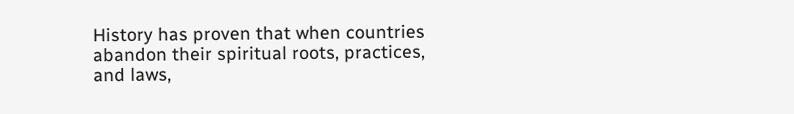History has proven that when countries abandon their spiritual roots, practices, and laws,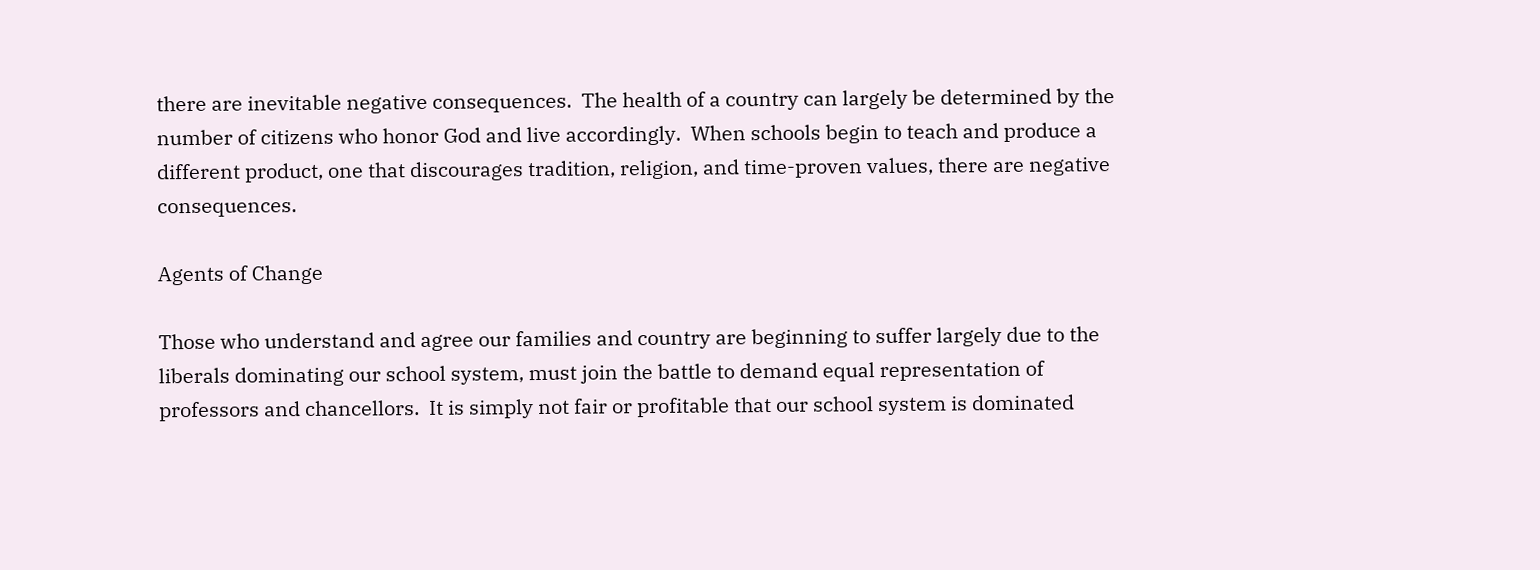there are inevitable negative consequences.  The health of a country can largely be determined by the number of citizens who honor God and live accordingly.  When schools begin to teach and produce a different product, one that discourages tradition, religion, and time-proven values, there are negative consequences.

Agents of Change

Those who understand and agree our families and country are beginning to suffer largely due to the liberals dominating our school system, must join the battle to demand equal representation of professors and chancellors.  It is simply not fair or profitable that our school system is dominated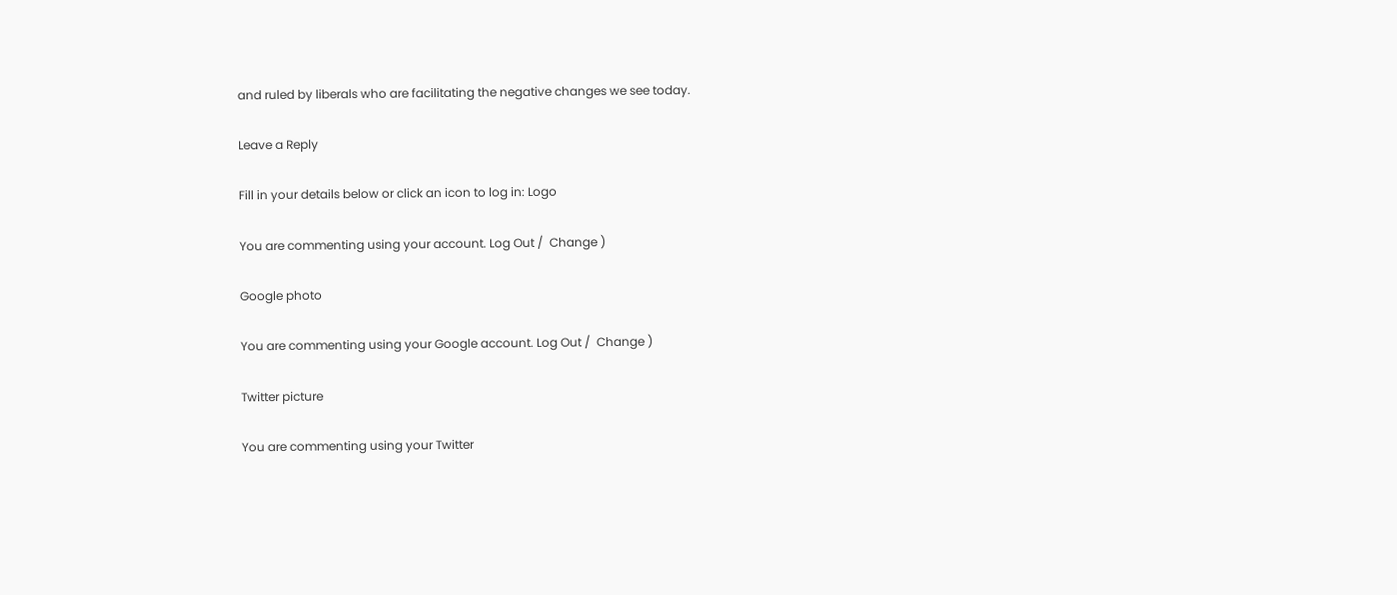and ruled by liberals who are facilitating the negative changes we see today.

Leave a Reply

Fill in your details below or click an icon to log in: Logo

You are commenting using your account. Log Out /  Change )

Google photo

You are commenting using your Google account. Log Out /  Change )

Twitter picture

You are commenting using your Twitter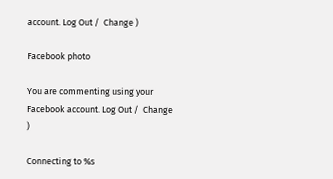account. Log Out /  Change )

Facebook photo

You are commenting using your Facebook account. Log Out /  Change )

Connecting to %s